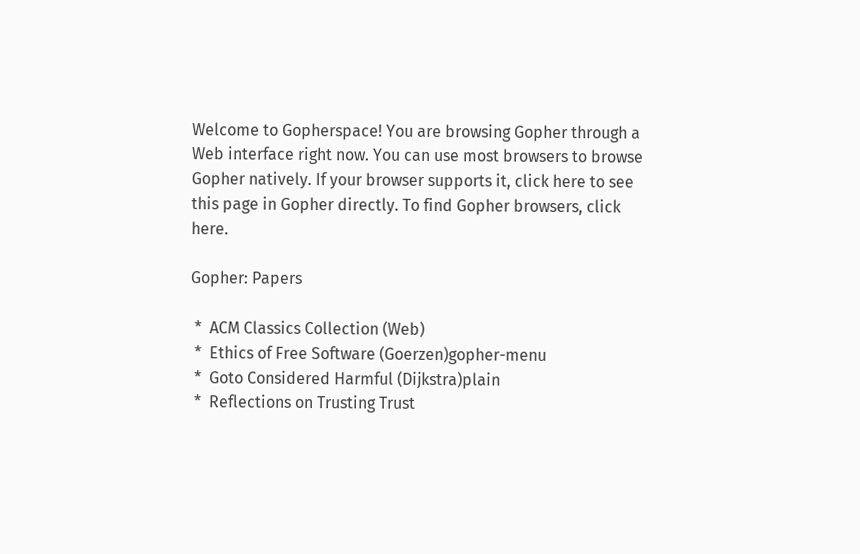Welcome to Gopherspace! You are browsing Gopher through a Web interface right now. You can use most browsers to browse Gopher natively. If your browser supports it, click here to see this page in Gopher directly. To find Gopher browsers, click here.

Gopher: Papers

 *  ACM Classics Collection (Web)
 *  Ethics of Free Software (Goerzen)gopher-menu
 *  Goto Considered Harmful (Dijkstra)plain
 *  Reflections on Trusting Trust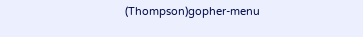(Thompson)gopher-menu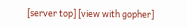[server top] [view with gopher]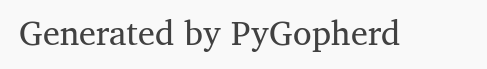Generated by PyGopherd